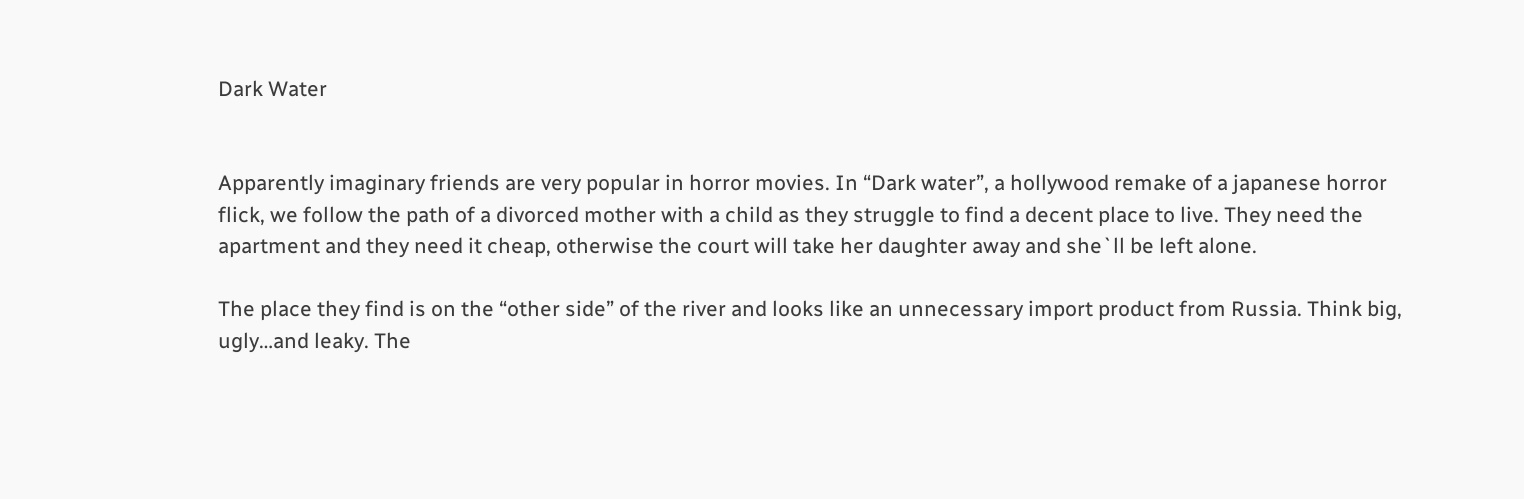Dark Water


Apparently imaginary friends are very popular in horror movies. In “Dark water”, a hollywood remake of a japanese horror flick, we follow the path of a divorced mother with a child as they struggle to find a decent place to live. They need the apartment and they need it cheap, otherwise the court will take her daughter away and she`ll be left alone.

The place they find is on the “other side” of the river and looks like an unnecessary import product from Russia. Think big, ugly…and leaky. The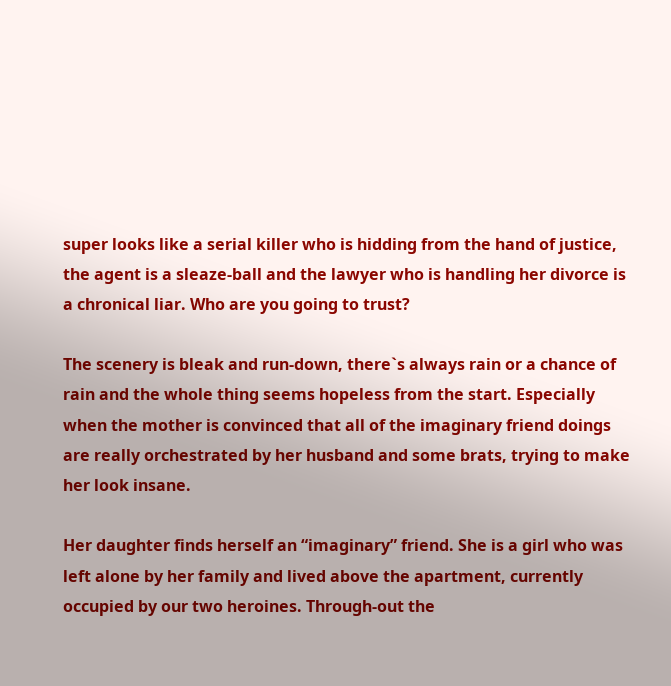super looks like a serial killer who is hidding from the hand of justice, the agent is a sleaze-ball and the lawyer who is handling her divorce is a chronical liar. Who are you going to trust?

The scenery is bleak and run-down, there`s always rain or a chance of rain and the whole thing seems hopeless from the start. Especially when the mother is convinced that all of the imaginary friend doings are really orchestrated by her husband and some brats, trying to make her look insane.

Her daughter finds herself an “imaginary” friend. She is a girl who was left alone by her family and lived above the apartment, currently occupied by our two heroines. Through-out the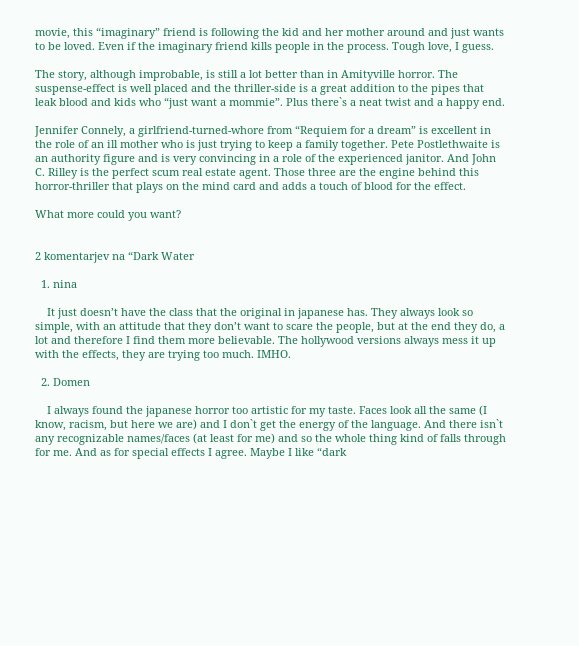movie, this “imaginary” friend is following the kid and her mother around and just wants to be loved. Even if the imaginary friend kills people in the process. Tough love, I guess.

The story, although improbable, is still a lot better than in Amityville horror. The suspense-effect is well placed and the thriller-side is a great addition to the pipes that leak blood and kids who “just want a mommie”. Plus there`s a neat twist and a happy end.

Jennifer Connely, a girlfriend-turned-whore from “Requiem for a dream” is excellent in the role of an ill mother who is just trying to keep a family together. Pete Postlethwaite is an authority figure and is very convincing in a role of the experienced janitor. And John C. Rilley is the perfect scum real estate agent. Those three are the engine behind this horror-thriller that plays on the mind card and adds a touch of blood for the effect.

What more could you want?


2 komentarjev na “Dark Water

  1. nina

    It just doesn’t have the class that the original in japanese has. They always look so simple, with an attitude that they don’t want to scare the people, but at the end they do, a lot and therefore I find them more believable. The hollywood versions always mess it up with the effects, they are trying too much. IMHO.

  2. Domen

    I always found the japanese horror too artistic for my taste. Faces look all the same (I know, racism, but here we are) and I don`t get the energy of the language. And there isn`t any recognizable names/faces (at least for me) and so the whole thing kind of falls through for me. And as for special effects I agree. Maybe I like “dark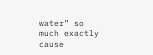water” so much exactly cause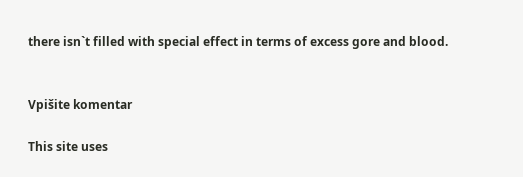there isn`t filled with special effect in terms of excess gore and blood.


Vpišite komentar

This site uses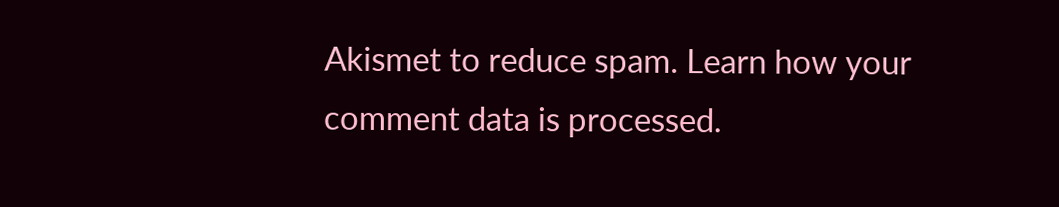Akismet to reduce spam. Learn how your comment data is processed.